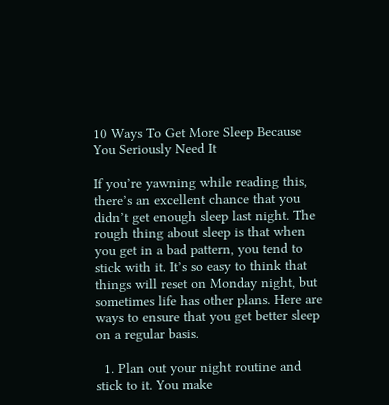10 Ways To Get More Sleep Because You Seriously Need It

If you’re yawning while reading this, there’s an excellent chance that you didn’t get enough sleep last night. The rough thing about sleep is that when you get in a bad pattern, you tend to stick with it. It’s so easy to think that things will reset on Monday night, but sometimes life has other plans. Here are ways to ensure that you get better sleep on a regular basis.

  1. Plan out your night routine and stick to it. You make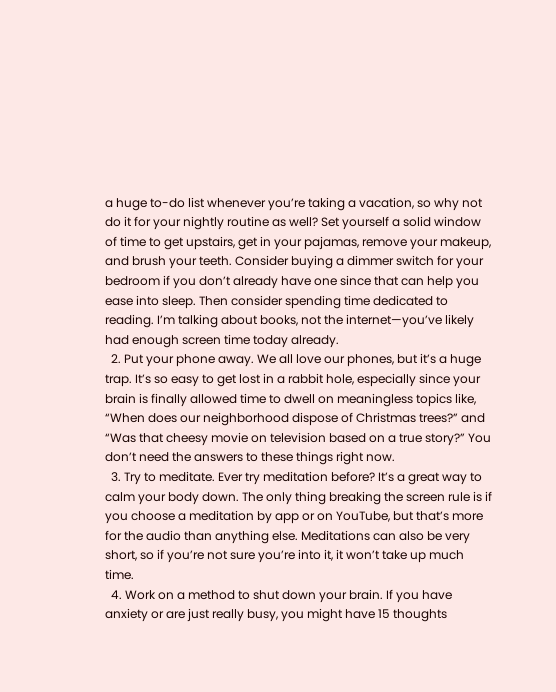a huge to-do list whenever you’re taking a vacation, so why not do it for your nightly routine as well? Set yourself a solid window of time to get upstairs, get in your pajamas, remove your makeup, and brush your teeth. Consider buying a dimmer switch for your bedroom if you don’t already have one since that can help you ease into sleep. Then consider spending time dedicated to reading. I’m talking about books, not the internet—you’ve likely had enough screen time today already.
  2. Put your phone away. We all love our phones, but it’s a huge trap. It’s so easy to get lost in a rabbit hole, especially since your brain is finally allowed time to dwell on meaningless topics like, “When does our neighborhood dispose of Christmas trees?” and “Was that cheesy movie on television based on a true story?” You don’t need the answers to these things right now.
  3. Try to meditate. Ever try meditation before? It’s a great way to calm your body down. The only thing breaking the screen rule is if you choose a meditation by app or on YouTube, but that’s more for the audio than anything else. Meditations can also be very short, so if you’re not sure you’re into it, it won’t take up much time.
  4. Work on a method to shut down your brain. If you have anxiety or are just really busy, you might have 15 thoughts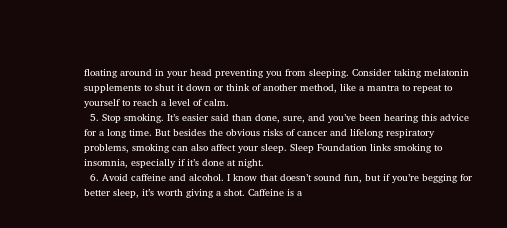floating around in your head preventing you from sleeping. Consider taking melatonin supplements to shut it down or think of another method, like a mantra to repeat to yourself to reach a level of calm.
  5. Stop smoking. It’s easier said than done, sure, and you’ve been hearing this advice for a long time. But besides the obvious risks of cancer and lifelong respiratory problems, smoking can also affect your sleep. Sleep Foundation links smoking to insomnia, especially if it’s done at night.
  6. Avoid caffeine and alcohol. I know that doesn’t sound fun, but if you’re begging for better sleep, it’s worth giving a shot. Caffeine is a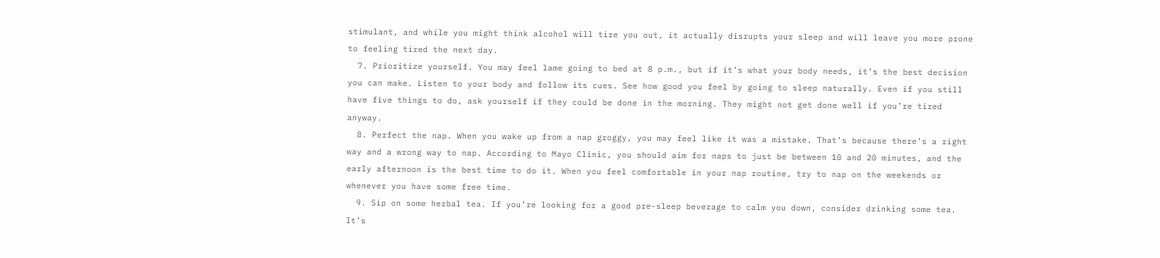stimulant, and while you might think alcohol will tire you out, it actually disrupts your sleep and will leave you more prone to feeling tired the next day.
  7. Prioritize yourself. You may feel lame going to bed at 8 p.m., but if it’s what your body needs, it’s the best decision you can make. Listen to your body and follow its cues. See how good you feel by going to sleep naturally. Even if you still have five things to do, ask yourself if they could be done in the morning. They might not get done well if you’re tired anyway.
  8. Perfect the nap. When you wake up from a nap groggy, you may feel like it was a mistake. That’s because there’s a right way and a wrong way to nap. According to Mayo Clinic, you should aim for naps to just be between 10 and 20 minutes, and the early afternoon is the best time to do it. When you feel comfortable in your nap routine, try to nap on the weekends or whenever you have some free time.
  9. Sip on some herbal tea. If you’re looking for a good pre-sleep beverage to calm you down, consider drinking some tea. It’s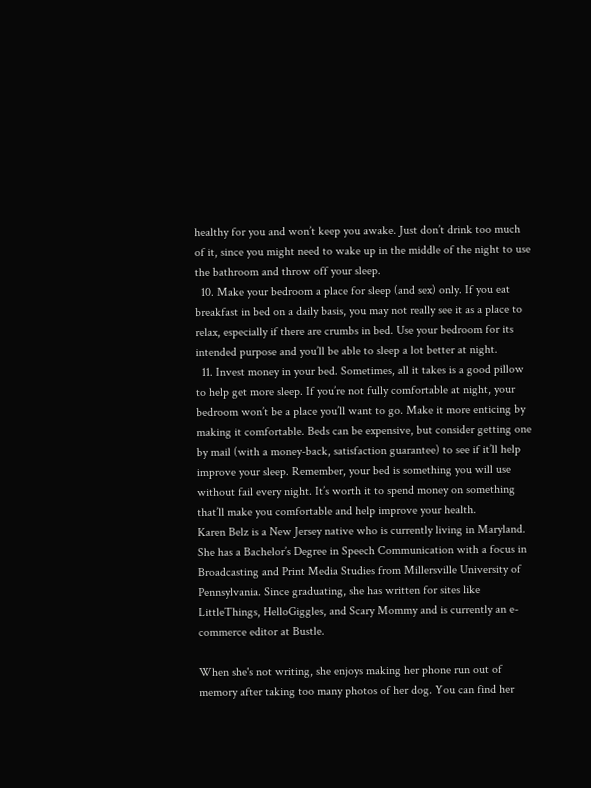healthy for you and won’t keep you awake. Just don’t drink too much of it, since you might need to wake up in the middle of the night to use the bathroom and throw off your sleep.
  10. Make your bedroom a place for sleep (and sex) only. If you eat breakfast in bed on a daily basis, you may not really see it as a place to relax, especially if there are crumbs in bed. Use your bedroom for its intended purpose and you’ll be able to sleep a lot better at night.
  11. Invest money in your bed. Sometimes, all it takes is a good pillow to help get more sleep. If you’re not fully comfortable at night, your bedroom won’t be a place you’ll want to go. Make it more enticing by making it comfortable. Beds can be expensive, but consider getting one by mail (with a money-back, satisfaction guarantee) to see if it’ll help improve your sleep. Remember, your bed is something you will use without fail every night. It’s worth it to spend money on something that’ll make you comfortable and help improve your health.
Karen Belz is a New Jersey native who is currently living in Maryland. She has a Bachelor’s Degree in Speech Communication with a focus in Broadcasting and Print Media Studies from Millersville University of Pennsylvania. Since graduating, she has written for sites like LittleThings, HelloGiggles, and Scary Mommy and is currently an e-commerce editor at Bustle.

When she's not writing, she enjoys making her phone run out of memory after taking too many photos of her dog. You can find her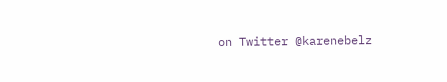on Twitter @karenebelz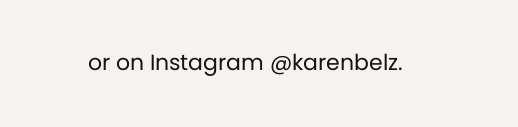or on Instagram @karenbelz.